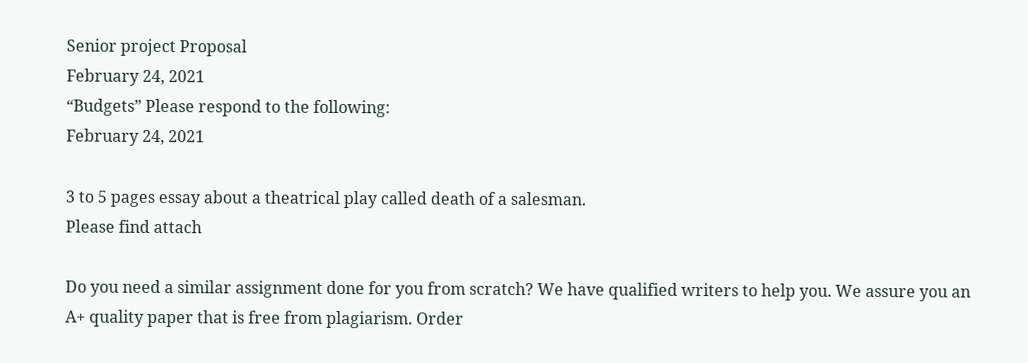Senior project Proposal
February 24, 2021
“Budgets” Please respond to the following:
February 24, 2021

3 to 5 pages essay about a theatrical play called death of a salesman.
Please find attach

Do you need a similar assignment done for you from scratch? We have qualified writers to help you. We assure you an A+ quality paper that is free from plagiarism. Order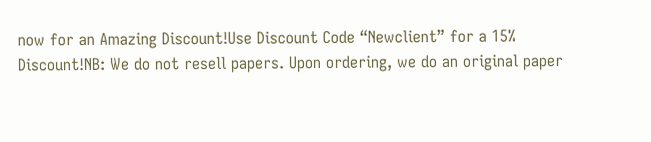now for an Amazing Discount!Use Discount Code “Newclient” for a 15% Discount!NB: We do not resell papers. Upon ordering, we do an original paper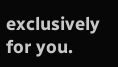exclusively for you.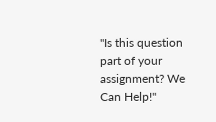"Is this question part of your assignment? We Can Help!"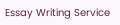Essay Writing Service